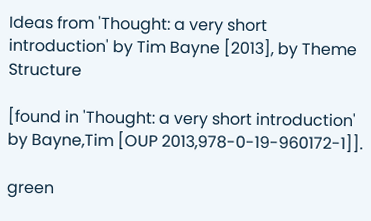Ideas from 'Thought: a very short introduction' by Tim Bayne [2013], by Theme Structure

[found in 'Thought: a very short introduction' by Bayne,Tim [OUP 2013,978-0-19-960172-1]].

green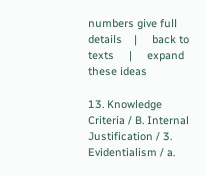numbers give full details    |     back to texts     |     expand these ideas

13. Knowledge Criteria / B. Internal Justification / 3. Evidentialism / a.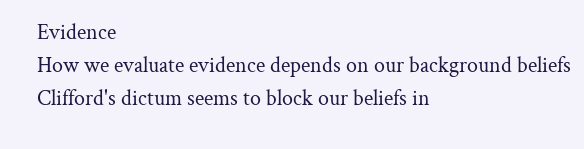Evidence
How we evaluate evidence depends on our background beliefs
Clifford's dictum seems to block our beliefs in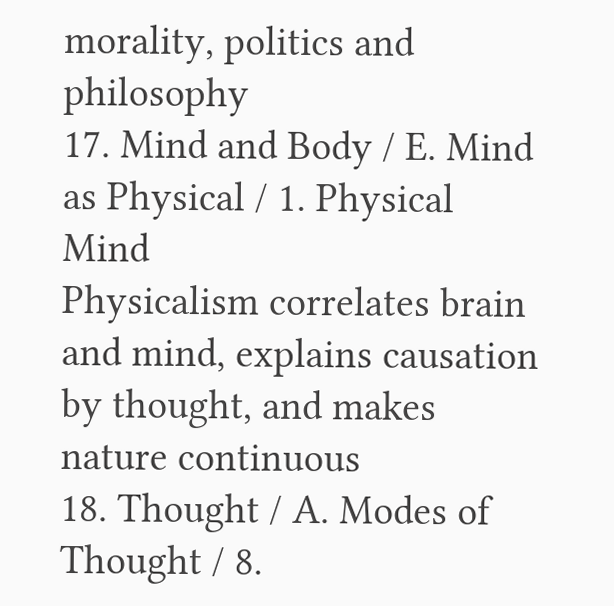morality, politics and philosophy
17. Mind and Body / E. Mind as Physical / 1. Physical Mind
Physicalism correlates brain and mind, explains causation by thought, and makes nature continuous
18. Thought / A. Modes of Thought / 8.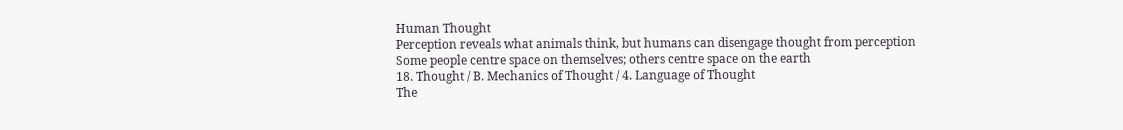Human Thought
Perception reveals what animals think, but humans can disengage thought from perception
Some people centre space on themselves; others centre space on the earth
18. Thought / B. Mechanics of Thought / 4. Language of Thought
The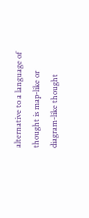alternative to a language of thought is map-like or diagram-like thought